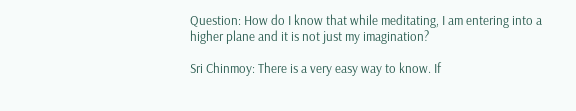Question: How do I know that while meditating, I am entering into a higher plane and it is not just my imagination?

Sri Chinmoy: There is a very easy way to know. If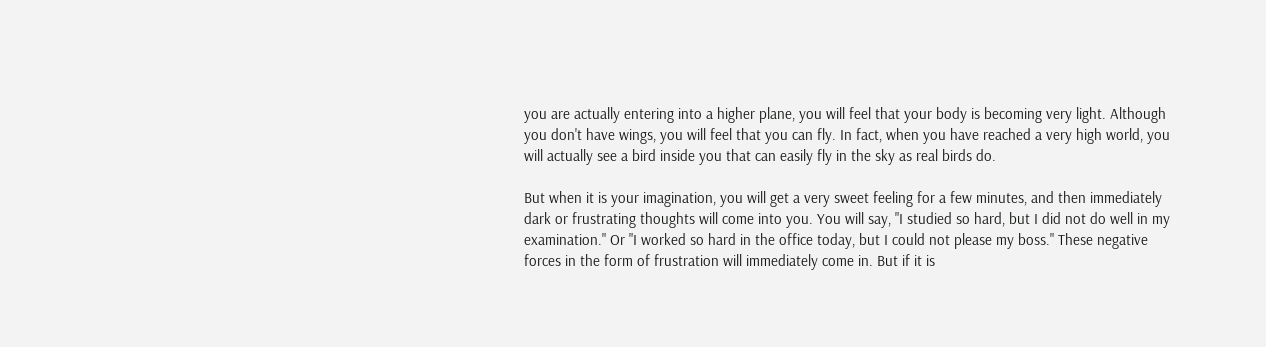you are actually entering into a higher plane, you will feel that your body is becoming very light. Although you don't have wings, you will feel that you can fly. In fact, when you have reached a very high world, you will actually see a bird inside you that can easily fly in the sky as real birds do.

But when it is your imagination, you will get a very sweet feeling for a few minutes, and then immediately dark or frustrating thoughts will come into you. You will say, "I studied so hard, but I did not do well in my examination." Or "I worked so hard in the office today, but I could not please my boss." These negative forces in the form of frustration will immediately come in. But if it is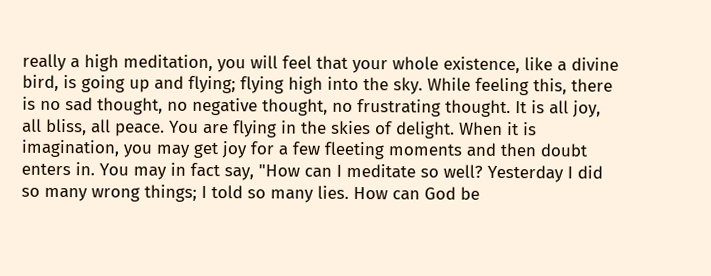really a high meditation, you will feel that your whole existence, like a divine bird, is going up and flying; flying high into the sky. While feeling this, there is no sad thought, no negative thought, no frustrating thought. It is all joy, all bliss, all peace. You are flying in the skies of delight. When it is imagination, you may get joy for a few fleeting moments and then doubt enters in. You may in fact say, "How can I meditate so well? Yesterday I did so many wrong things; I told so many lies. How can God be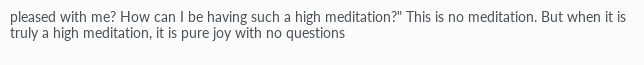pleased with me? How can I be having such a high meditation?" This is no meditation. But when it is truly a high meditation, it is pure joy with no questions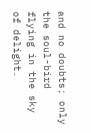and no doubts; only the soul-bird flying in the sky of delight.